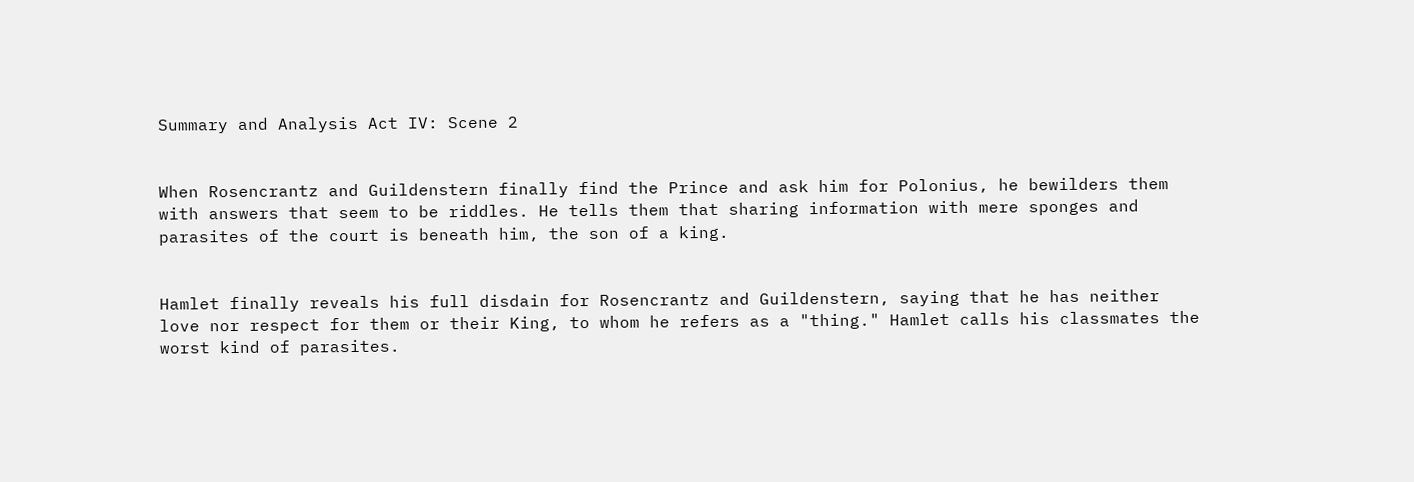Summary and Analysis Act IV: Scene 2


When Rosencrantz and Guildenstern finally find the Prince and ask him for Polonius, he bewilders them with answers that seem to be riddles. He tells them that sharing information with mere sponges and parasites of the court is beneath him, the son of a king.


Hamlet finally reveals his full disdain for Rosencrantz and Guildenstern, saying that he has neither love nor respect for them or their King, to whom he refers as a "thing." Hamlet calls his classmates the worst kind of parasites.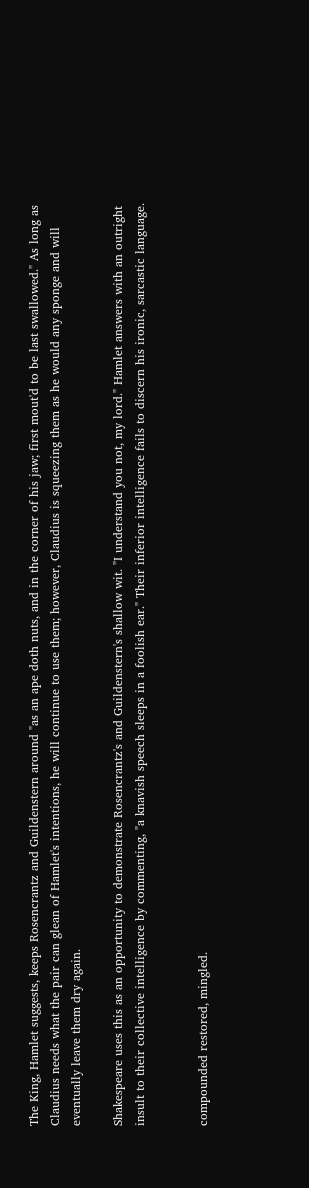The King, Hamlet suggests, keeps Rosencrantz and Guildenstern around "as an ape doth nuts, and in the corner of his jaw; first mout'd to be last swallowed." As long as Claudius needs what the pair can glean of Hamlet's intentions, he will continue to use them; however, Claudius is squeezing them as he would any sponge and will eventually leave them dry again.

Shakespeare uses this as an opportunity to demonstrate Rosencrantz's and Guildenstern's shallow wit. "I understand you not, my lord." Hamlet answers with an outright insult to their collective intelligence by commenting, "a knavish speech sleeps in a foolish ear." Their inferior intelligence fails to discern his ironic, sarcastic language.


compounded restored, mingled.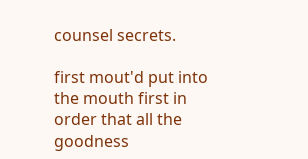counsel secrets.

first mout'd put into the mouth first in order that all the goodness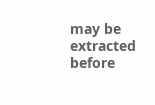may be extracted before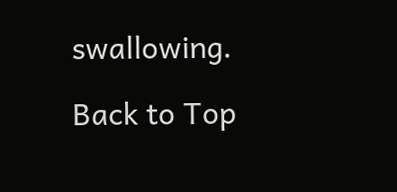swallowing.

Back to Top